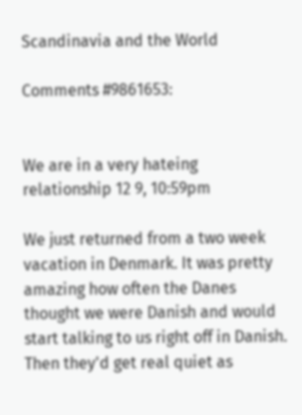Scandinavia and the World

Comments #9861653:


We are in a very hateing relationship 12 9, 10:59pm

We just returned from a two week vacation in Denmark. It was pretty amazing how often the Danes thought we were Danish and would start talking to us right off in Danish. Then they'd get real quiet as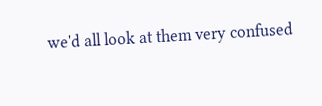we'd all look at them very confused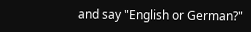and say "English or German?"